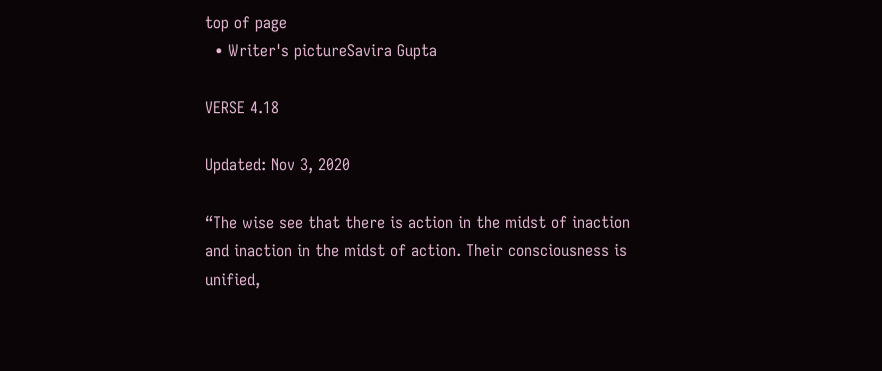top of page
  • Writer's pictureSavira Gupta

VERSE 4.18

Updated: Nov 3, 2020

“The wise see that there is action in the midst of inaction and inaction in the midst of action. Their consciousness is unified,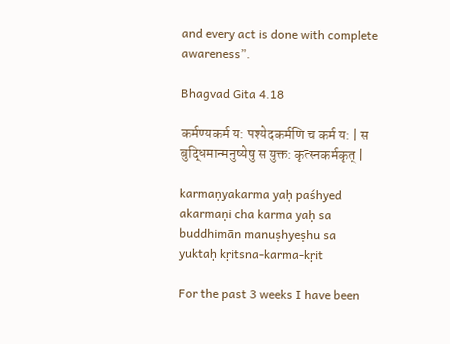and every act is done with complete awareness”.

Bhagvad Gita 4.18

कर्मण्यकर्म य: पश्येदकर्मणि च कर्म य: | स बुद्धिमान्मनुष्येषु स युक्त: कृत्स्नकर्मकृत् |

karmaṇyakarma yaḥ paśhyed akarmaṇi cha karma yaḥ sa buddhimān manuṣhyeṣhu sa yuktaḥ kṛitsna-karma-kṛit

For the past 3 weeks I have been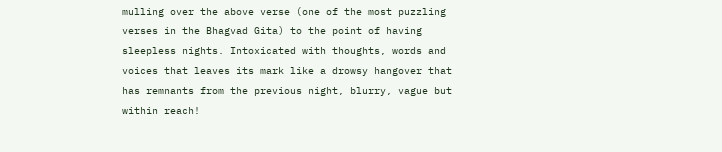mulling over the above verse (one of the most puzzling verses in the Bhagvad Gita) to the point of having sleepless nights. Intoxicated with thoughts, words and voices that leaves its mark like a drowsy hangover that has remnants from the previous night, blurry, vague but within reach!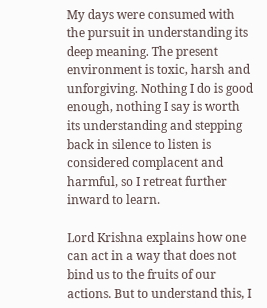My days were consumed with the pursuit in understanding its deep meaning. The present environment is toxic, harsh and unforgiving. Nothing I do is good enough, nothing I say is worth its understanding and stepping back in silence to listen is considered complacent and harmful, so I retreat further inward to learn.

Lord Krishna explains how one can act in a way that does not bind us to the fruits of our actions. But to understand this, I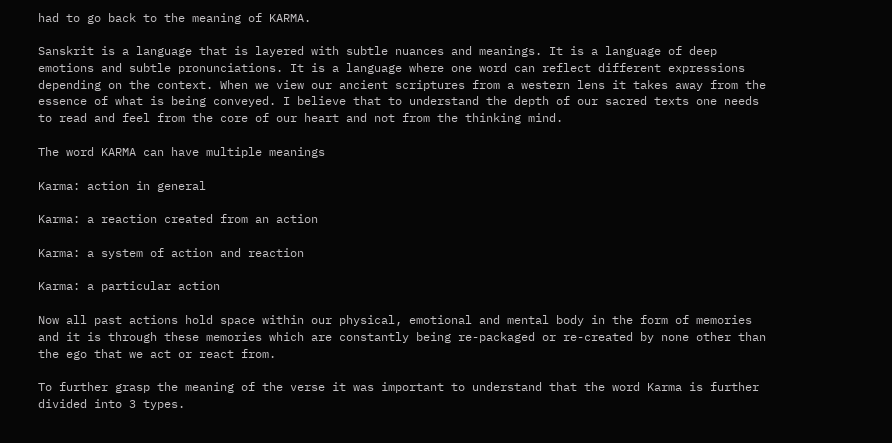had to go back to the meaning of KARMA.

Sanskrit is a language that is layered with subtle nuances and meanings. It is a language of deep emotions and subtle pronunciations. It is a language where one word can reflect different expressions depending on the context. When we view our ancient scriptures from a western lens it takes away from the essence of what is being conveyed. I believe that to understand the depth of our sacred texts one needs to read and feel from the core of our heart and not from the thinking mind.

The word KARMA can have multiple meanings

Karma: action in general

Karma: a reaction created from an action

Karma: a system of action and reaction

Karma: a particular action

Now all past actions hold space within our physical, emotional and mental body in the form of memories and it is through these memories which are constantly being re-packaged or re-created by none other than the ego that we act or react from.

To further grasp the meaning of the verse it was important to understand that the word Karma is further divided into 3 types.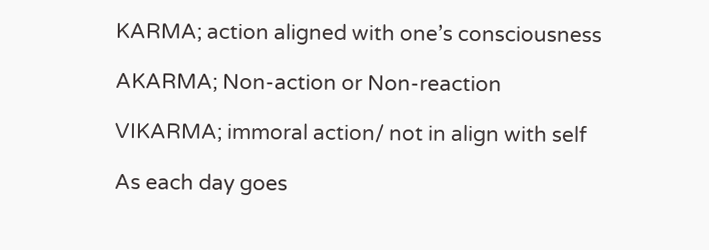KARMA; action aligned with one’s consciousness

AKARMA; Non-action or Non-reaction

VIKARMA; immoral action/ not in align with self

As each day goes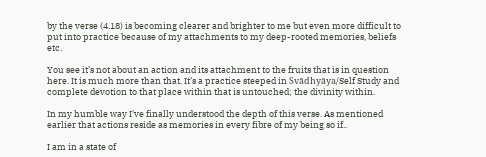by the verse (4.18) is becoming clearer and brighter to me but even more difficult to put into practice because of my attachments to my deep-rooted memories, beliefs etc.

You see it’s not about an action and its attachment to the fruits that is in question here. It is much more than that. It’s a practice steeped in Svādhyāya/Self Study and complete devotion to that place within that is untouched; the divinity within.

In my humble way I've finally understood the depth of this verse. As mentioned earlier that actions reside as memories in every fibre of my being so if..

I am in a state of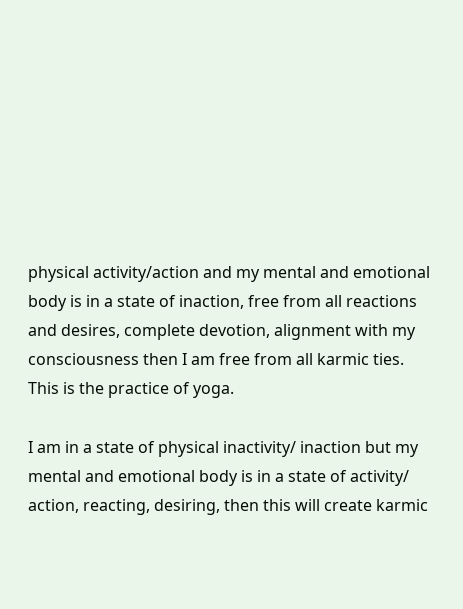physical activity/action and my mental and emotional body is in a state of inaction, free from all reactions and desires, complete devotion, alignment with my consciousness then I am free from all karmic ties. This is the practice of yoga.

I am in a state of physical inactivity/ inaction but my mental and emotional body is in a state of activity/ action, reacting, desiring, then this will create karmic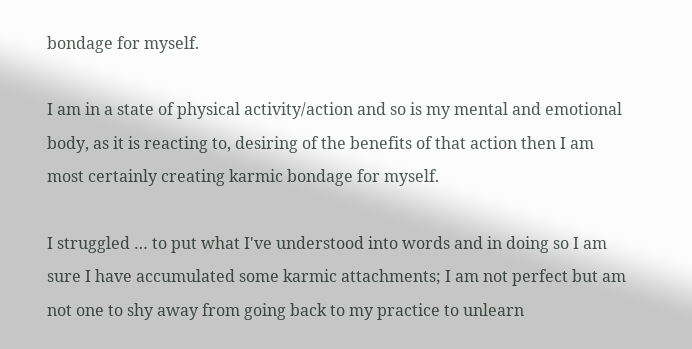bondage for myself.

I am in a state of physical activity/action and so is my mental and emotional body, as it is reacting to, desiring of the benefits of that action then I am most certainly creating karmic bondage for myself.

I struggled … to put what I've understood into words and in doing so I am sure I have accumulated some karmic attachments; I am not perfect but am not one to shy away from going back to my practice to unlearn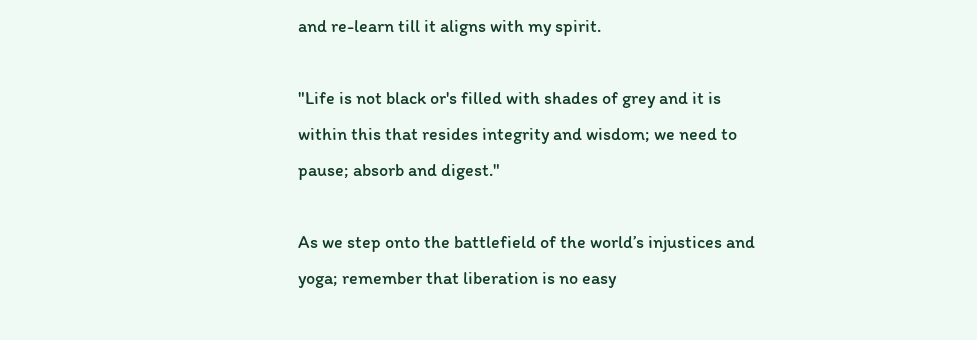and re-learn till it aligns with my spirit.

"Life is not black or's filled with shades of grey and it is within this that resides integrity and wisdom; we need to pause; absorb and digest."

As we step onto the battlefield of the world’s injustices and yoga; remember that liberation is no easy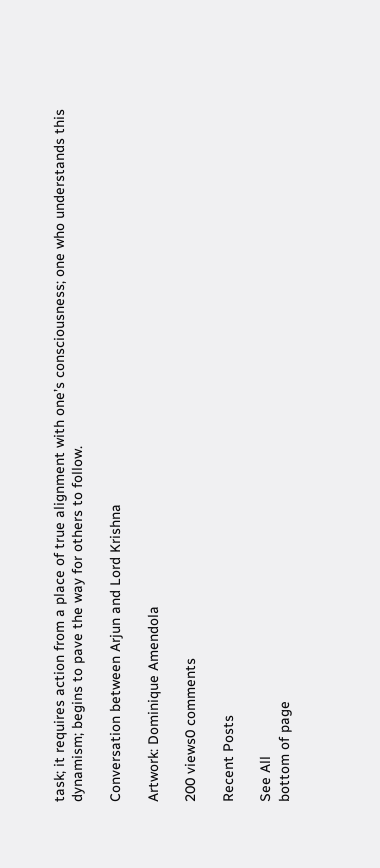task; it requires action from a place of true alignment with one’s consciousness; one who understands this dynamism; begins to pave the way for others to follow.

Conversation between Arjun and Lord Krishna

Artwork: Dominique Amendola

200 views0 comments

Recent Posts

See All
bottom of page